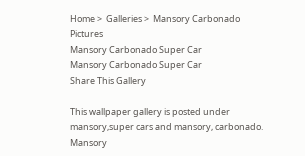Home >  Galleries >  Mansory Carbonado Pictures
Mansory Carbonado Super Car
Mansory Carbonado Super Car
Share This Gallery

This wallpaper gallery is posted under mansory,super cars and mansory, carbonado. Mansory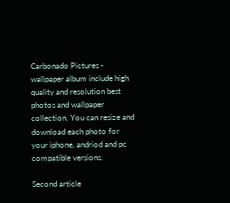Carbonado Pictures - wallpaper album include high quality and resolution best photos and wallpaper collection. You can resize and download each photo for your iphone, andriod and pc compatible versions.

Second article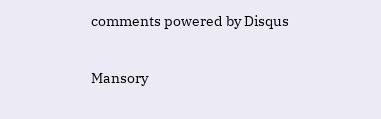comments powered by Disqus

Mansory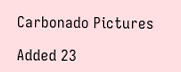Carbonado Pictures

Added 23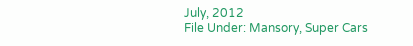July, 2012
File Under: Mansory, Super Cars